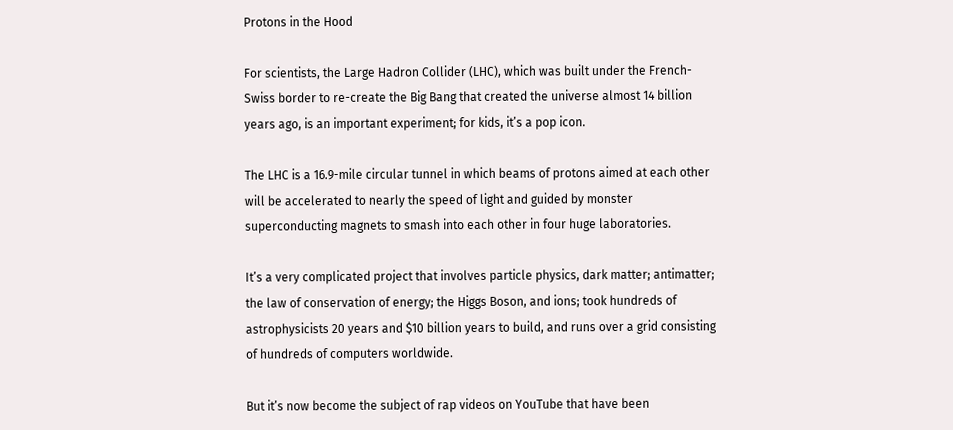Protons in the Hood

For scientists, the Large Hadron Collider (LHC), which was built under the French-Swiss border to re-create the Big Bang that created the universe almost 14 billion years ago, is an important experiment; for kids, it’s a pop icon.

The LHC is a 16.9-mile circular tunnel in which beams of protons aimed at each other will be accelerated to nearly the speed of light and guided by monster superconducting magnets to smash into each other in four huge laboratories.

It’s a very complicated project that involves particle physics, dark matter; antimatter; the law of conservation of energy; the Higgs Boson, and ions; took hundreds of astrophysicists 20 years and $10 billion years to build, and runs over a grid consisting of hundreds of computers worldwide.

But it’s now become the subject of rap videos on YouTube that have been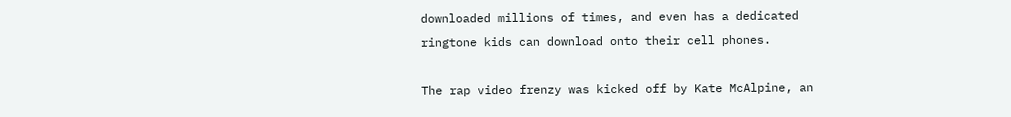downloaded millions of times, and even has a dedicated ringtone kids can download onto their cell phones.

The rap video frenzy was kicked off by Kate McAlpine, an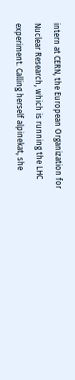intern at CERN, the European Organization for Nuclear Research, which is running the LHC experiment. Calling herself alpinekat, she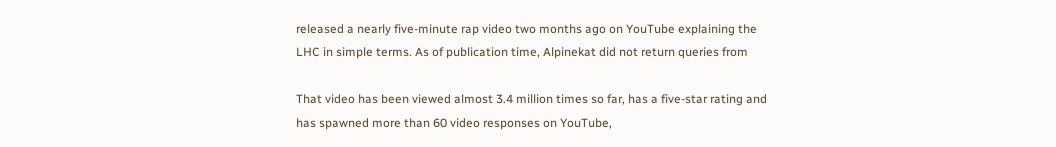released a nearly five-minute rap video two months ago on YouTube explaining the LHC in simple terms. As of publication time, Alpinekat did not return queries from

That video has been viewed almost 3.4 million times so far, has a five-star rating and has spawned more than 60 video responses on YouTube,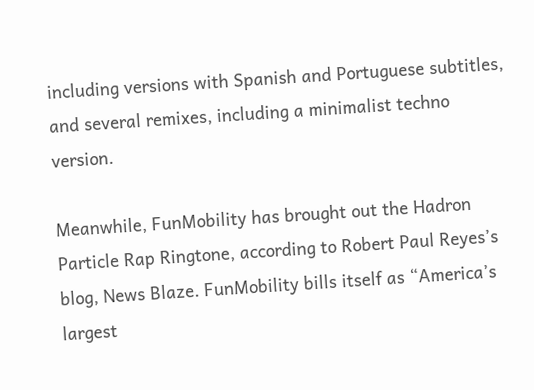including versions with Spanish and Portuguese subtitles, and several remixes, including a minimalist techno version.

Meanwhile, FunMobility has brought out the Hadron Particle Rap Ringtone, according to Robert Paul Reyes’s blog, News Blaze. FunMobility bills itself as “America’s largest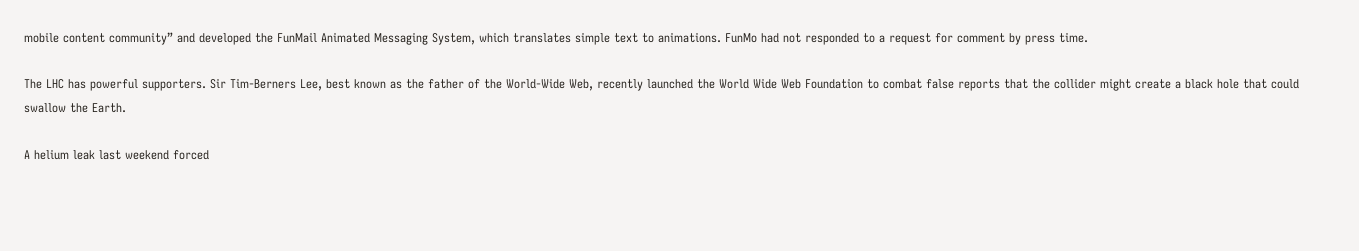mobile content community” and developed the FunMail Animated Messaging System, which translates simple text to animations. FunMo had not responded to a request for comment by press time.

The LHC has powerful supporters. Sir Tim-Berners Lee, best known as the father of the World-Wide Web, recently launched the World Wide Web Foundation to combat false reports that the collider might create a black hole that could swallow the Earth.

A helium leak last weekend forced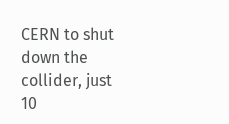CERN to shut down the collider, just 10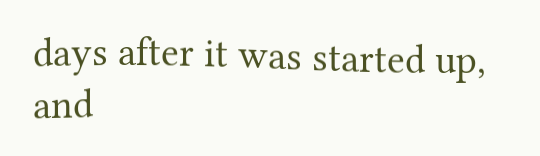days after it was started up, and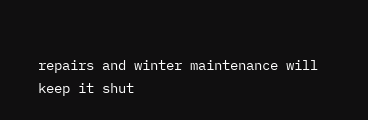repairs and winter maintenance will keep it shut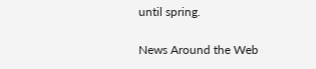until spring.

News Around the Web